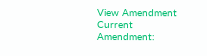View Amendment Current Amendment: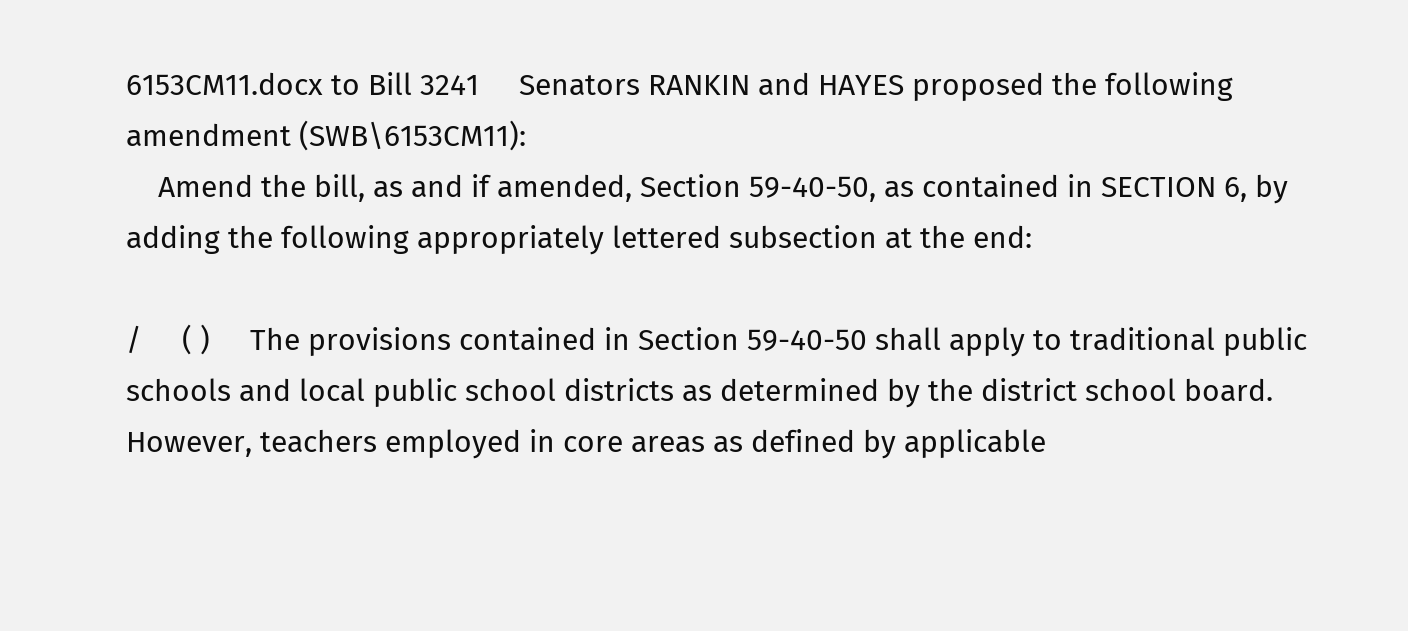6153CM11.docx to Bill 3241     Senators RANKIN and HAYES proposed the following amendment (SWB\6153CM11):
    Amend the bill, as and if amended, Section 59-40-50, as contained in SECTION 6, by adding the following appropriately lettered subsection at the end:

/     ( )     The provisions contained in Section 59-40-50 shall apply to traditional public schools and local public school districts as determined by the district school board. However, teachers employed in core areas as defined by applicable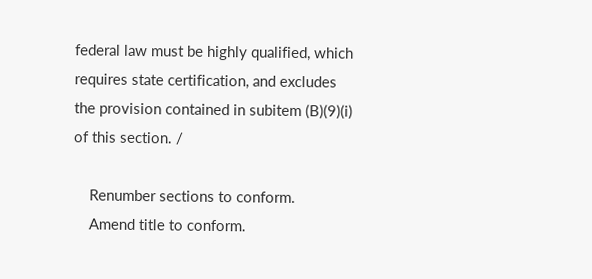federal law must be highly qualified, which requires state certification, and excludes the provision contained in subitem (B)(9)(i) of this section. /

    Renumber sections to conform.
    Amend title to conform.